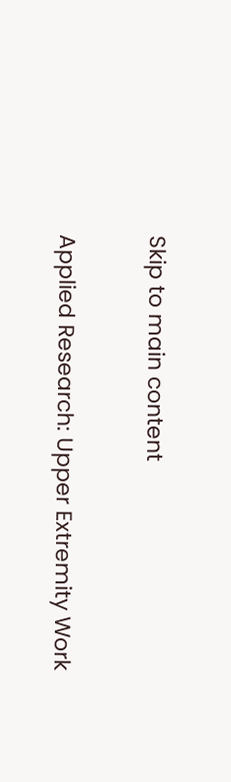Skip to main content

Applied Research: Upper Extremity Work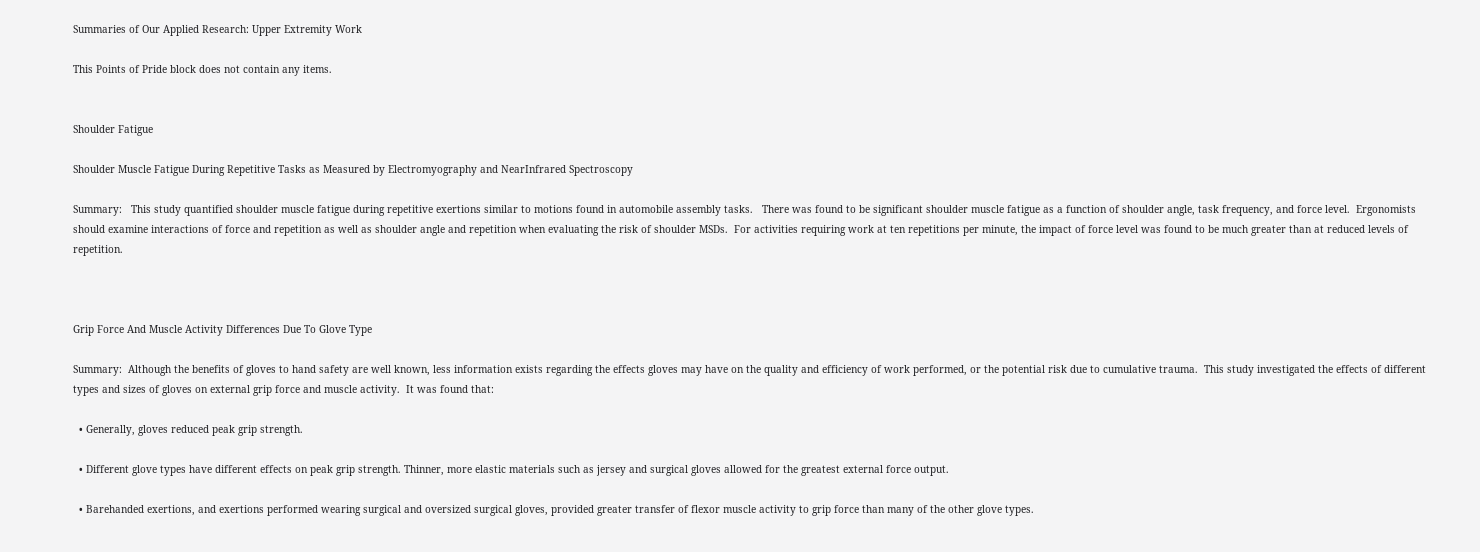Summaries of Our Applied Research: Upper Extremity Work

This Points of Pride block does not contain any items.


Shoulder Fatigue

Shoulder Muscle Fatigue During Repetitive Tasks as Measured by Electromyography and NearInfrared Spectroscopy

Summary:   This study quantified shoulder muscle fatigue during repetitive exertions similar to motions found in automobile assembly tasks.   There was found to be significant shoulder muscle fatigue as a function of shoulder angle, task frequency, and force level.  Ergonomists should examine interactions of force and repetition as well as shoulder angle and repetition when evaluating the risk of shoulder MSDs.  For activities requiring work at ten repetitions per minute, the impact of force level was found to be much greater than at reduced levels of repetition.



Grip Force And Muscle Activity Differences Due To Glove Type

Summary:  Although the benefits of gloves to hand safety are well known, less information exists regarding the effects gloves may have on the quality and efficiency of work performed, or the potential risk due to cumulative trauma.  This study investigated the effects of different types and sizes of gloves on external grip force and muscle activity.  It was found that:

  • Generally, gloves reduced peak grip strength.

  • Different glove types have different effects on peak grip strength. Thinner, more elastic materials such as jersey and surgical gloves allowed for the greatest external force output.

  • Barehanded exertions, and exertions performed wearing surgical and oversized surgical gloves, provided greater transfer of flexor muscle activity to grip force than many of the other glove types.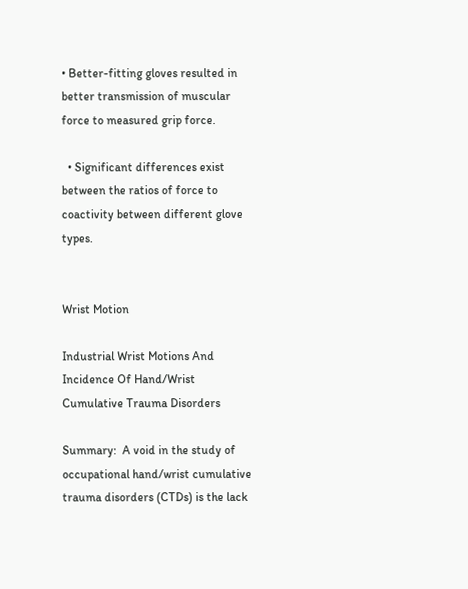• Better-fitting gloves resulted in better transmission of muscular force to measured grip force.

  • Significant differences exist between the ratios of force to coactivity between different glove types.


Wrist Motion

Industrial Wrist Motions And Incidence Of Hand/Wrist Cumulative Trauma Disorders

Summary:  A void in the study of occupational hand/wrist cumulative trauma disorders (CTDs) is the lack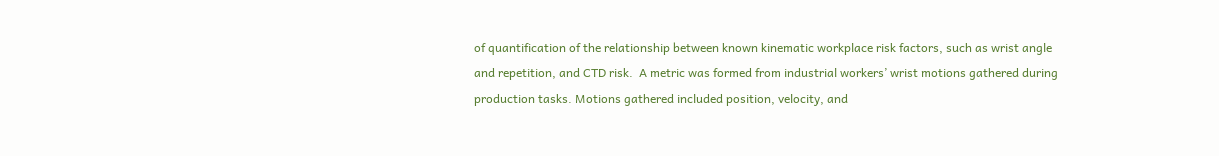of quantification of the relationship between known kinematic workplace risk factors, such as wrist angle and repetition, and CTD risk.  A metric was formed from industrial workers’ wrist motions gathered during production tasks. Motions gathered included position, velocity, and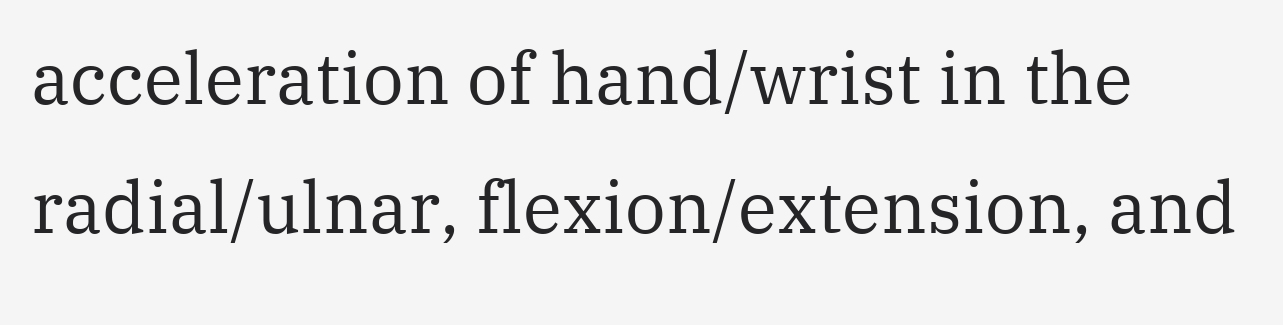acceleration of hand/wrist in the radial/ulnar, flexion/extension, and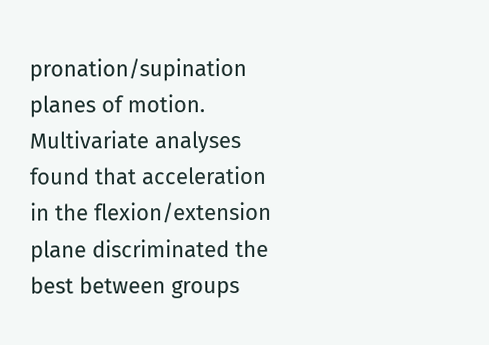pronation/supination planes of motion.  Multivariate analyses found that acceleration in the flexion/extension plane discriminated the best between groups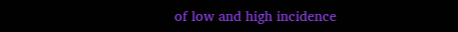of low and high incidence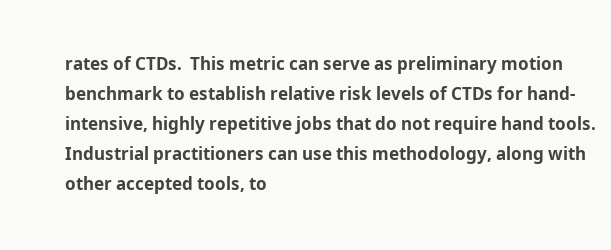rates of CTDs.  This metric can serve as preliminary motion benchmark to establish relative risk levels of CTDs for hand-intensive, highly repetitive jobs that do not require hand tools. Industrial practitioners can use this methodology, along with other accepted tools, to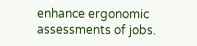enhance ergonomic assessments of jobs.